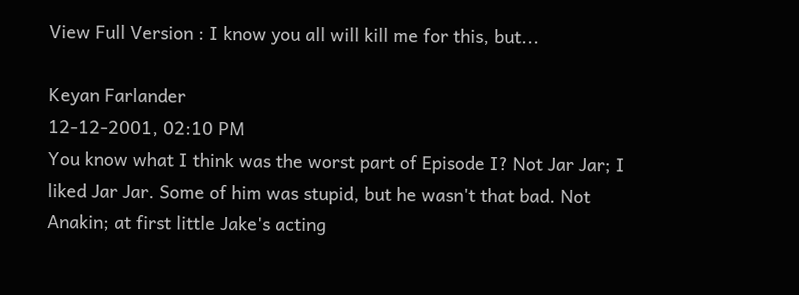View Full Version : I know you all will kill me for this, but...

Keyan Farlander
12-12-2001, 02:10 PM
You know what I think was the worst part of Episode I? Not Jar Jar; I liked Jar Jar. Some of him was stupid, but he wasn't that bad. Not Anakin; at first little Jake's acting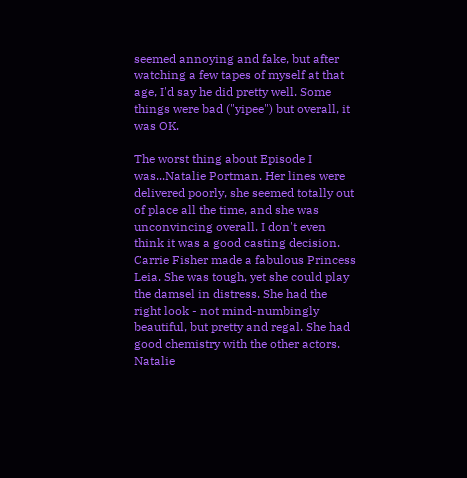seemed annoying and fake, but after watching a few tapes of myself at that age, I'd say he did pretty well. Some things were bad ("yipee") but overall, it was OK.

The worst thing about Episode I was...Natalie Portman. Her lines were delivered poorly, she seemed totally out of place all the time, and she was unconvincing overall. I don't even think it was a good casting decision. Carrie Fisher made a fabulous Princess Leia. She was tough, yet she could play the damsel in distress. She had the right look - not mind-numbingly beautiful, but pretty and regal. She had good chemistry with the other actors. Natalie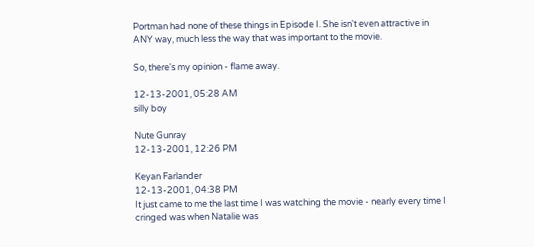Portman had none of these things in Episode I. She isn't even attractive in ANY way, much less the way that was important to the movie.

So, there's my opinion - flame away.

12-13-2001, 05:28 AM
silly boy

Nute Gunray
12-13-2001, 12:26 PM

Keyan Farlander
12-13-2001, 04:38 PM
It just came to me the last time I was watching the movie - nearly every time I cringed was when Natalie was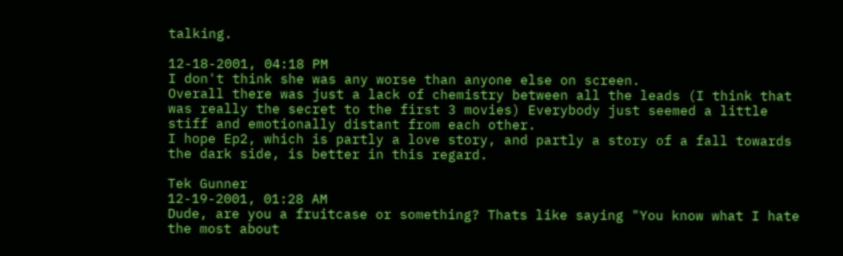talking.

12-18-2001, 04:18 PM
I don't think she was any worse than anyone else on screen.
Overall there was just a lack of chemistry between all the leads (I think that was really the secret to the first 3 movies) Everybody just seemed a little stiff and emotionally distant from each other.
I hope Ep2, which is partly a love story, and partly a story of a fall towards the dark side, is better in this regard.

Tek Gunner
12-19-2001, 01:28 AM
Dude, are you a fruitcase or something? Thats like saying "You know what I hate the most about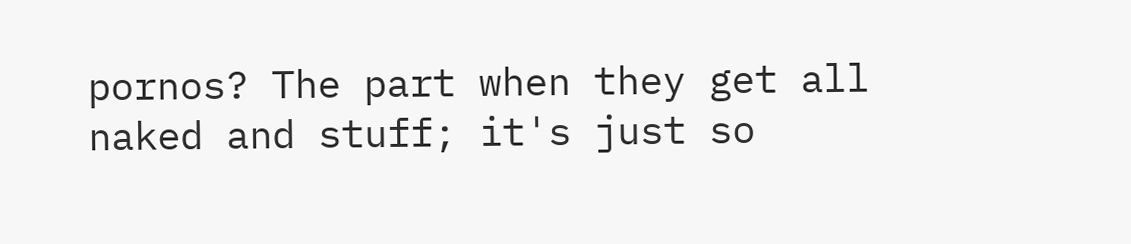pornos? The part when they get all naked and stuff; it's just so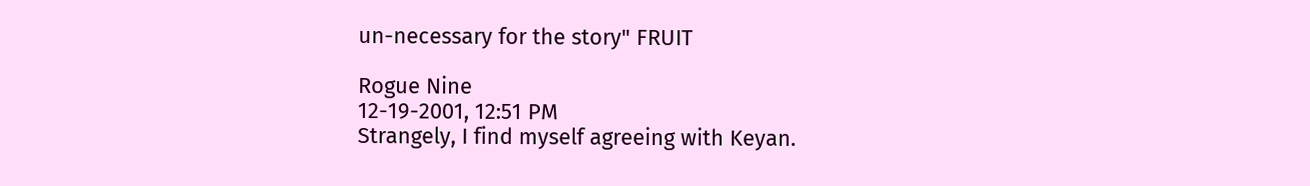un-necessary for the story" FRUIT

Rogue Nine
12-19-2001, 12:51 PM
Strangely, I find myself agreeing with Keyan.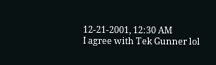12-21-2001, 12:30 AM
I agree with Tek Gunner lol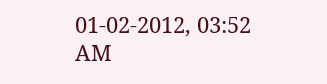01-02-2012, 03:52 AM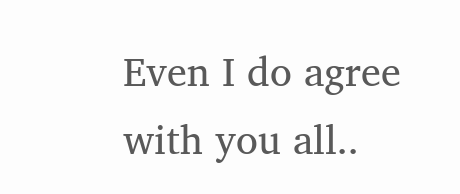Even I do agree with you all..